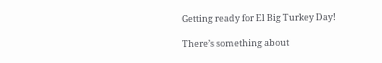Getting ready for El Big Turkey Day!

There’s something about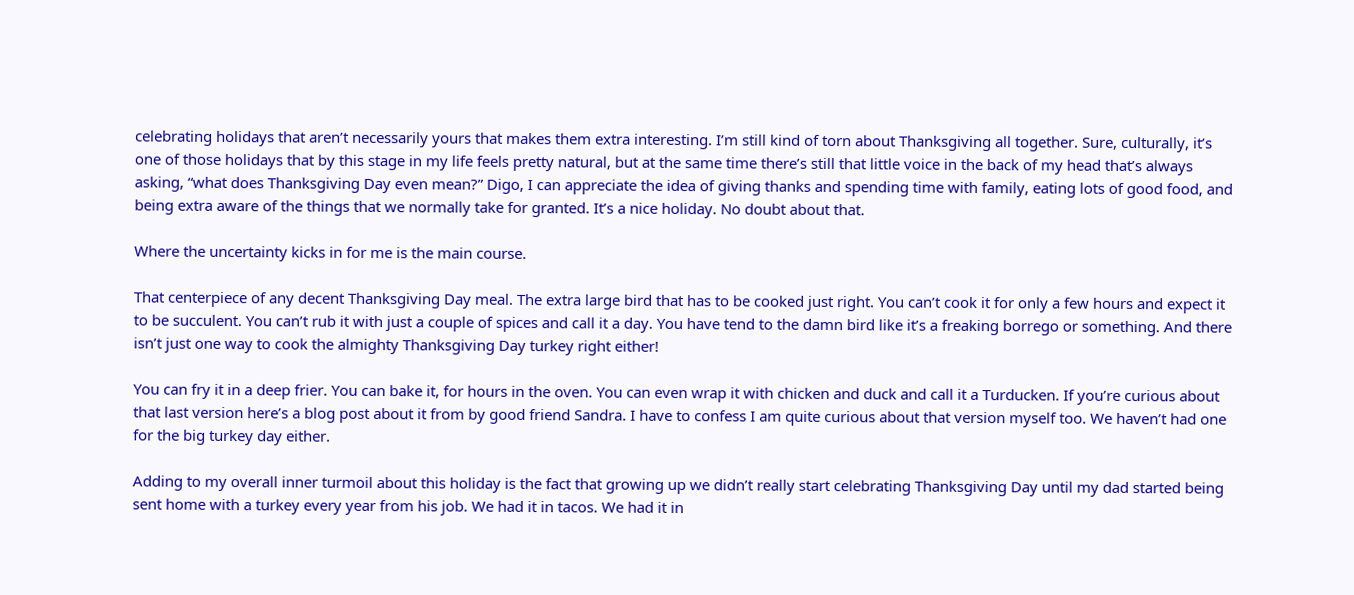celebrating holidays that aren’t necessarily yours that makes them extra interesting. I’m still kind of torn about Thanksgiving all together. Sure, culturally, it’s one of those holidays that by this stage in my life feels pretty natural, but at the same time there’s still that little voice in the back of my head that’s always asking, “what does Thanksgiving Day even mean?” Digo, I can appreciate the idea of giving thanks and spending time with family, eating lots of good food, and being extra aware of the things that we normally take for granted. It’s a nice holiday. No doubt about that.

Where the uncertainty kicks in for me is the main course.

That centerpiece of any decent Thanksgiving Day meal. The extra large bird that has to be cooked just right. You can’t cook it for only a few hours and expect it to be succulent. You can’t rub it with just a couple of spices and call it a day. You have tend to the damn bird like it’s a freaking borrego or something. And there isn’t just one way to cook the almighty Thanksgiving Day turkey right either!

You can fry it in a deep frier. You can bake it, for hours in the oven. You can even wrap it with chicken and duck and call it a Turducken. If you’re curious about that last version here’s a blog post about it from by good friend Sandra. I have to confess I am quite curious about that version myself too. We haven’t had one for the big turkey day either.

Adding to my overall inner turmoil about this holiday is the fact that growing up we didn’t really start celebrating Thanksgiving Day until my dad started being sent home with a turkey every year from his job. We had it in tacos. We had it in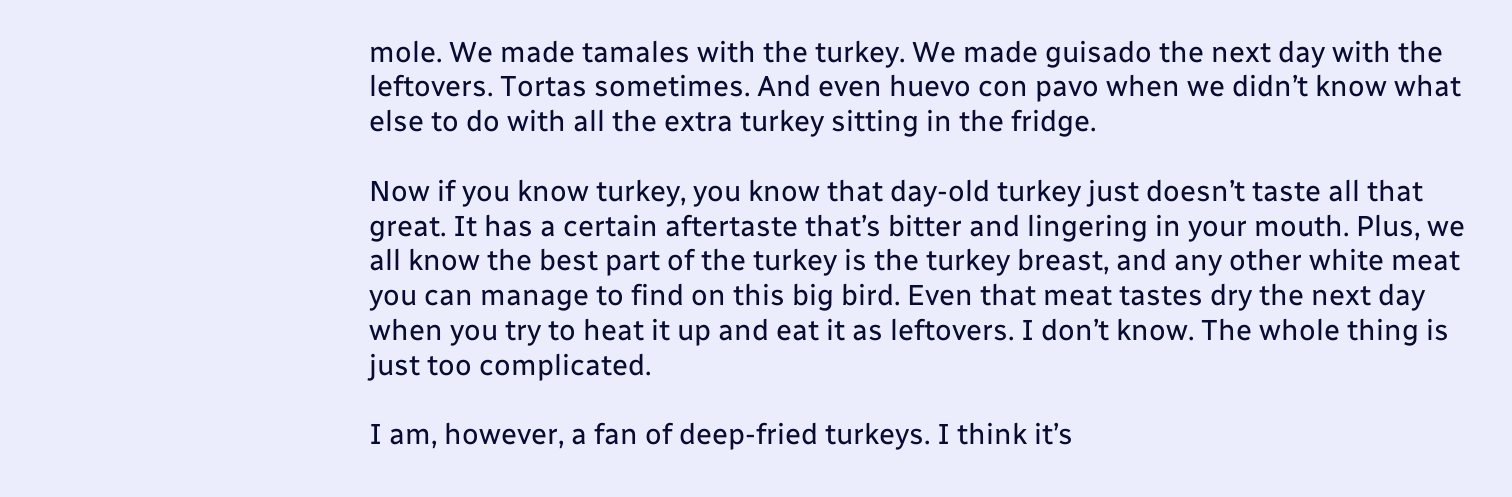mole. We made tamales with the turkey. We made guisado the next day with the leftovers. Tortas sometimes. And even huevo con pavo when we didn’t know what else to do with all the extra turkey sitting in the fridge.

Now if you know turkey, you know that day-old turkey just doesn’t taste all that great. It has a certain aftertaste that’s bitter and lingering in your mouth. Plus, we all know the best part of the turkey is the turkey breast, and any other white meat you can manage to find on this big bird. Even that meat tastes dry the next day when you try to heat it up and eat it as leftovers. I don’t know. The whole thing is just too complicated.

I am, however, a fan of deep-fried turkeys. I think it’s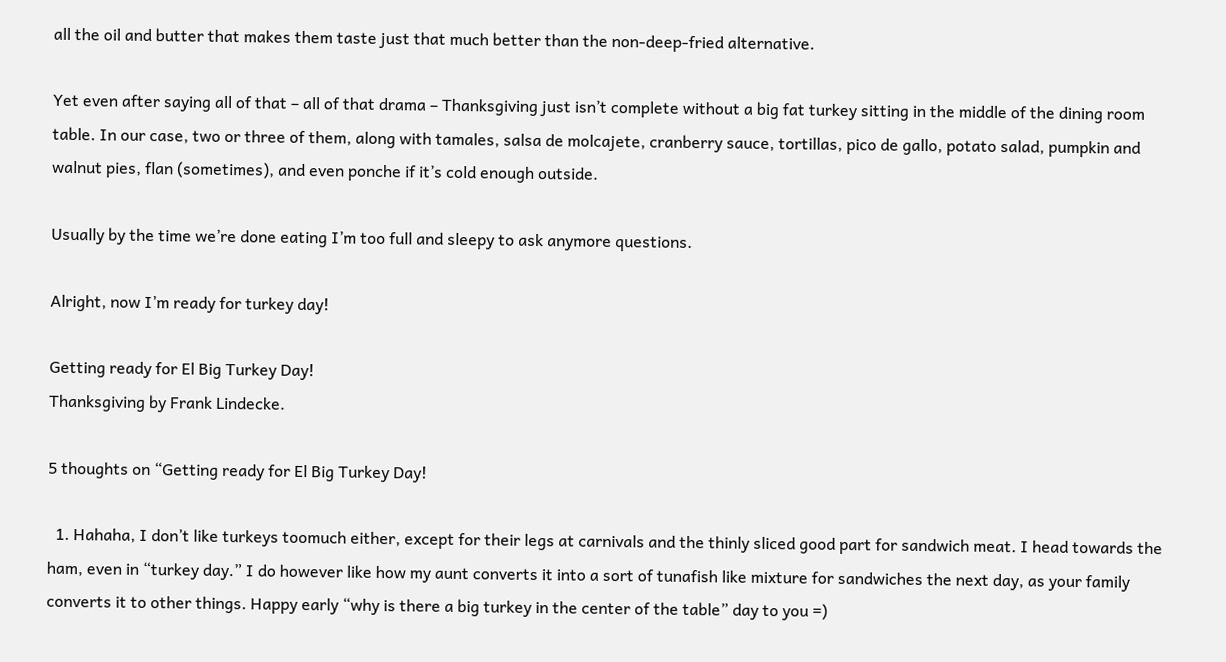all the oil and butter that makes them taste just that much better than the non-deep-fried alternative.

Yet even after saying all of that – all of that drama – Thanksgiving just isn’t complete without a big fat turkey sitting in the middle of the dining room table. In our case, two or three of them, along with tamales, salsa de molcajete, cranberry sauce, tortillas, pico de gallo, potato salad, pumpkin and walnut pies, flan (sometimes), and even ponche if it’s cold enough outside.

Usually by the time we’re done eating I’m too full and sleepy to ask anymore questions.

Alright, now I’m ready for turkey day!

Getting ready for El Big Turkey Day!
Thanksgiving by Frank Lindecke.

5 thoughts on “Getting ready for El Big Turkey Day!

  1. Hahaha, I don’t like turkeys toomuch either, except for their legs at carnivals and the thinly sliced good part for sandwich meat. I head towards the ham, even in “turkey day.” I do however like how my aunt converts it into a sort of tunafish like mixture for sandwiches the next day, as your family converts it to other things. Happy early “why is there a big turkey in the center of the table” day to you =)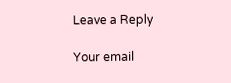Leave a Reply

Your email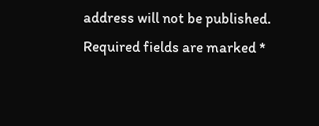address will not be published. Required fields are marked *